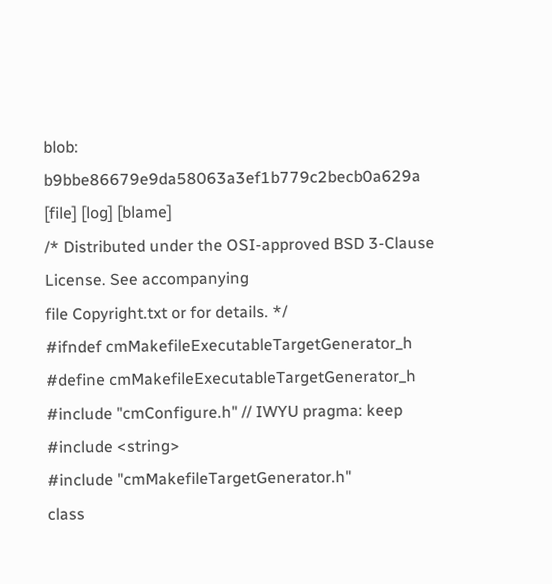blob: b9bbe86679e9da58063a3ef1b779c2becb0a629a [file] [log] [blame]
/* Distributed under the OSI-approved BSD 3-Clause License. See accompanying
file Copyright.txt or for details. */
#ifndef cmMakefileExecutableTargetGenerator_h
#define cmMakefileExecutableTargetGenerator_h
#include "cmConfigure.h" // IWYU pragma: keep
#include <string>
#include "cmMakefileTargetGenerator.h"
class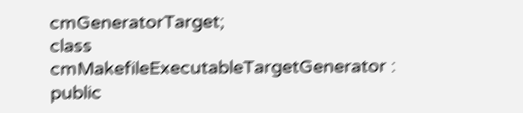cmGeneratorTarget;
class cmMakefileExecutableTargetGenerator : public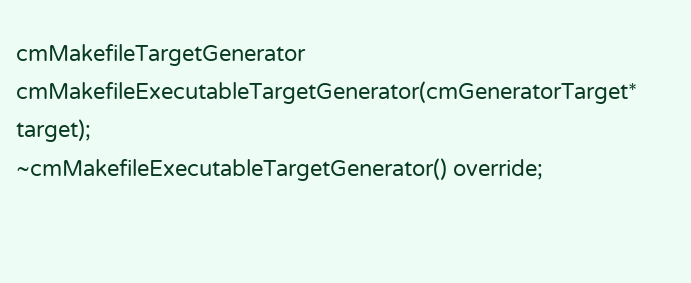cmMakefileTargetGenerator
cmMakefileExecutableTargetGenerator(cmGeneratorTarget* target);
~cmMakefileExecutableTargetGenerator() override;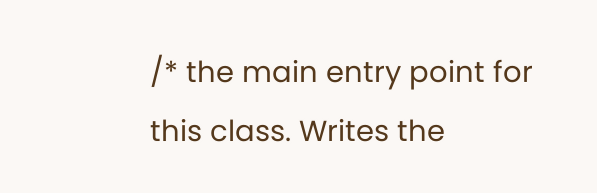/* the main entry point for this class. Writes the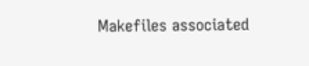Makefiles associated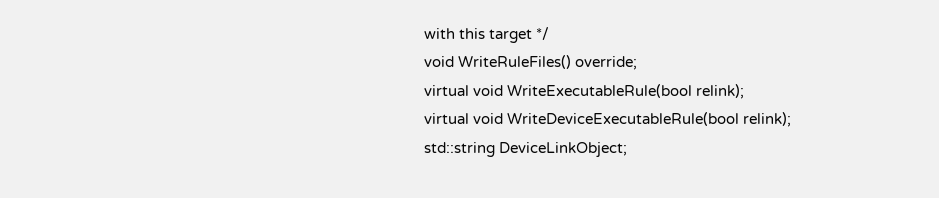with this target */
void WriteRuleFiles() override;
virtual void WriteExecutableRule(bool relink);
virtual void WriteDeviceExecutableRule(bool relink);
std::string DeviceLinkObject;